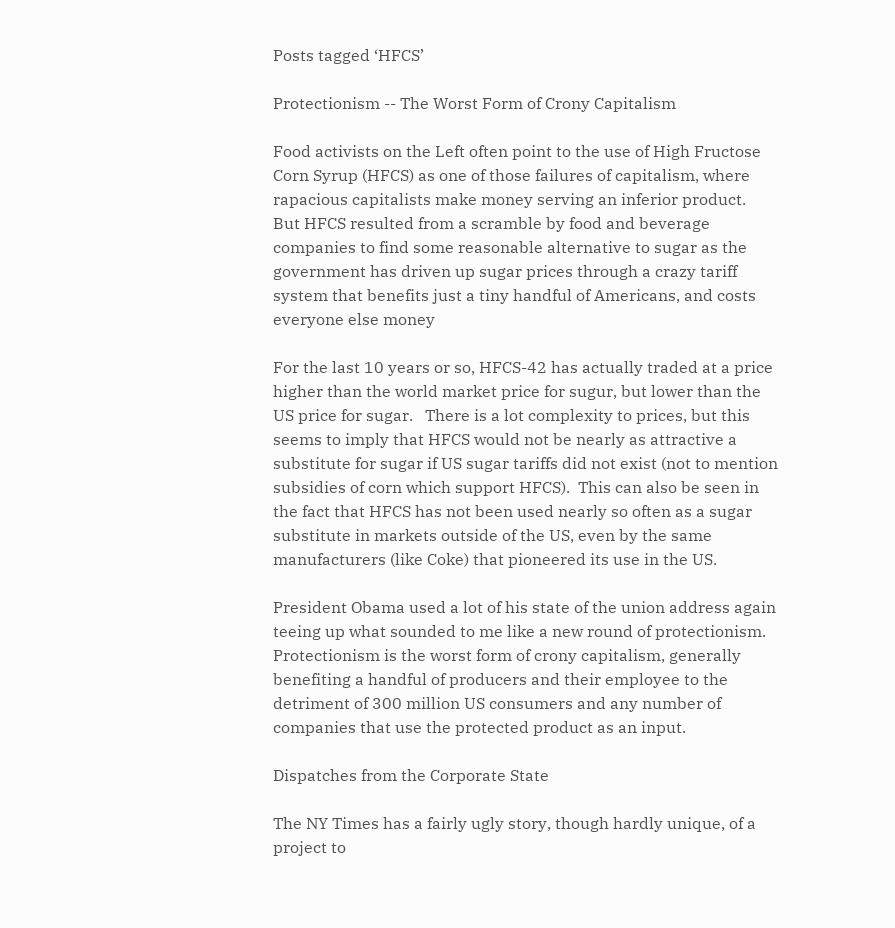Posts tagged ‘HFCS’

Protectionism -- The Worst Form of Crony Capitalism

Food activists on the Left often point to the use of High Fructose Corn Syrup (HFCS) as one of those failures of capitalism, where rapacious capitalists make money serving an inferior product.  But HFCS resulted from a scramble by food and beverage companies to find some reasonable alternative to sugar as the government has driven up sugar prices through a crazy tariff system that benefits just a tiny handful of Americans, and costs everyone else money

For the last 10 years or so, HFCS-42 has actually traded at a price higher than the world market price for sugur, but lower than the US price for sugar.   There is a lot complexity to prices, but this seems to imply that HFCS would not be nearly as attractive a substitute for sugar if US sugar tariffs did not exist (not to mention subsidies of corn which support HFCS).  This can also be seen in the fact that HFCS has not been used nearly so often as a sugar substitute in markets outside of the US, even by the same manufacturers (like Coke) that pioneered its use in the US.

President Obama used a lot of his state of the union address again teeing up what sounded to me like a new round of protectionism.  Protectionism is the worst form of crony capitalism, generally benefiting a handful of producers and their employee to the detriment of 300 million US consumers and any number of companies that use the protected product as an input.

Dispatches from the Corporate State

The NY Times has a fairly ugly story, though hardly unique, of a project to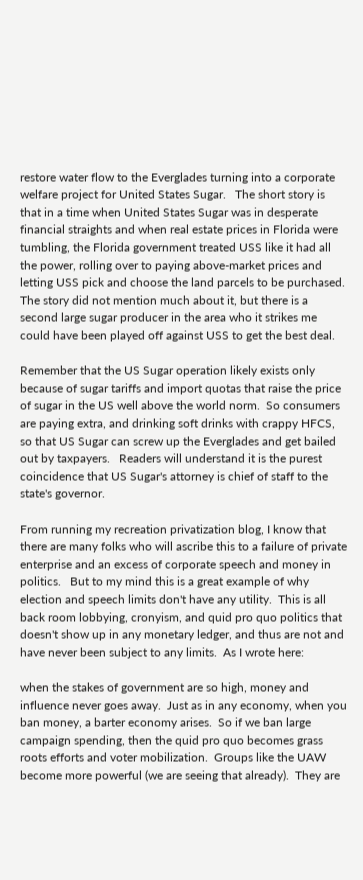restore water flow to the Everglades turning into a corporate welfare project for United States Sugar.   The short story is that in a time when United States Sugar was in desperate financial straights and when real estate prices in Florida were tumbling, the Florida government treated USS like it had all the power, rolling over to paying above-market prices and letting USS pick and choose the land parcels to be purchased.  The story did not mention much about it, but there is a second large sugar producer in the area who it strikes me could have been played off against USS to get the best deal.

Remember that the US Sugar operation likely exists only because of sugar tariffs and import quotas that raise the price of sugar in the US well above the world norm.  So consumers are paying extra, and drinking soft drinks with crappy HFCS, so that US Sugar can screw up the Everglades and get bailed out by taxpayers.   Readers will understand it is the purest coincidence that US Sugar's attorney is chief of staff to the state's governor.

From running my recreation privatization blog, I know that there are many folks who will ascribe this to a failure of private enterprise and an excess of corporate speech and money in politics.   But to my mind this is a great example of why election and speech limits don't have any utility.  This is all back room lobbying, cronyism, and quid pro quo politics that doesn't show up in any monetary ledger, and thus are not and have never been subject to any limits.  As I wrote here:

when the stakes of government are so high, money and influence never goes away.  Just as in any economy, when you ban money, a barter economy arises.  So if we ban large campaign spending, then the quid pro quo becomes grass roots efforts and voter mobilization.  Groups like the UAW become more powerful (we are seeing that already).  They are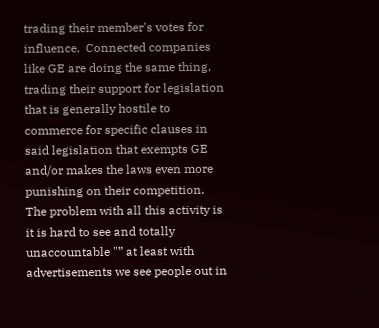trading their member's votes for influence.  Connected companies like GE are doing the same thing, trading their support for legislation that is generally hostile to commerce for specific clauses in said legislation that exempts GE and/or makes the laws even more punishing on their competition.  The problem with all this activity is it is hard to see and totally unaccountable "” at least with advertisements we see people out in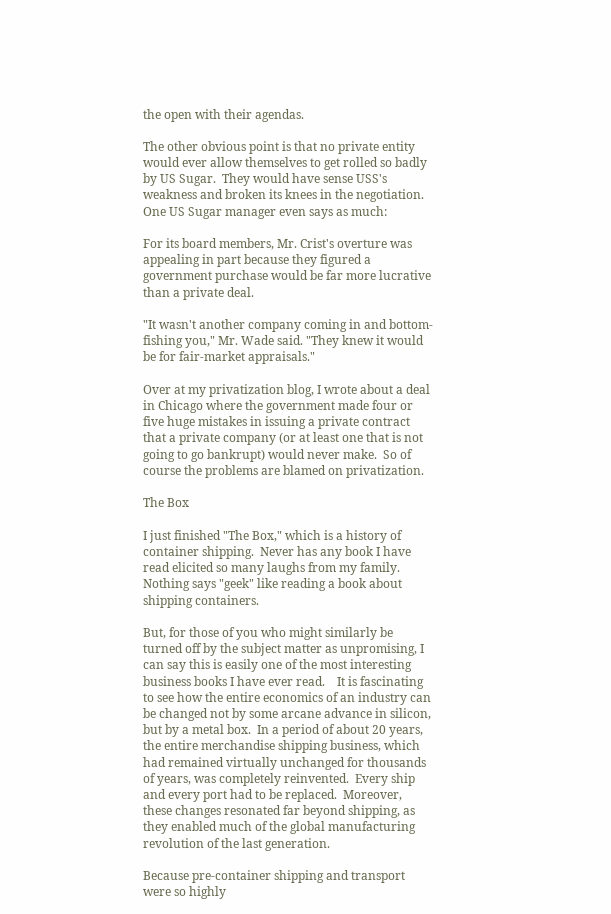the open with their agendas.

The other obvious point is that no private entity would ever allow themselves to get rolled so badly by US Sugar.  They would have sense USS's weakness and broken its knees in the negotiation.  One US Sugar manager even says as much:

For its board members, Mr. Crist's overture was appealing in part because they figured a government purchase would be far more lucrative than a private deal.

"It wasn't another company coming in and bottom-fishing you," Mr. Wade said. "They knew it would be for fair-market appraisals."

Over at my privatization blog, I wrote about a deal in Chicago where the government made four or five huge mistakes in issuing a private contract that a private company (or at least one that is not going to go bankrupt) would never make.  So of course the problems are blamed on privatization.

The Box

I just finished "The Box," which is a history of container shipping.  Never has any book I have read elicited so many laughs from my family.  Nothing says "geek" like reading a book about shipping containers.

But, for those of you who might similarly be turned off by the subject matter as unpromising, I can say this is easily one of the most interesting business books I have ever read.    It is fascinating to see how the entire economics of an industry can be changed not by some arcane advance in silicon, but by a metal box.  In a period of about 20 years, the entire merchandise shipping business, which had remained virtually unchanged for thousands of years, was completely reinvented.  Every ship and every port had to be replaced.  Moreover, these changes resonated far beyond shipping, as they enabled much of the global manufacturing revolution of the last generation.

Because pre-container shipping and transport were so highly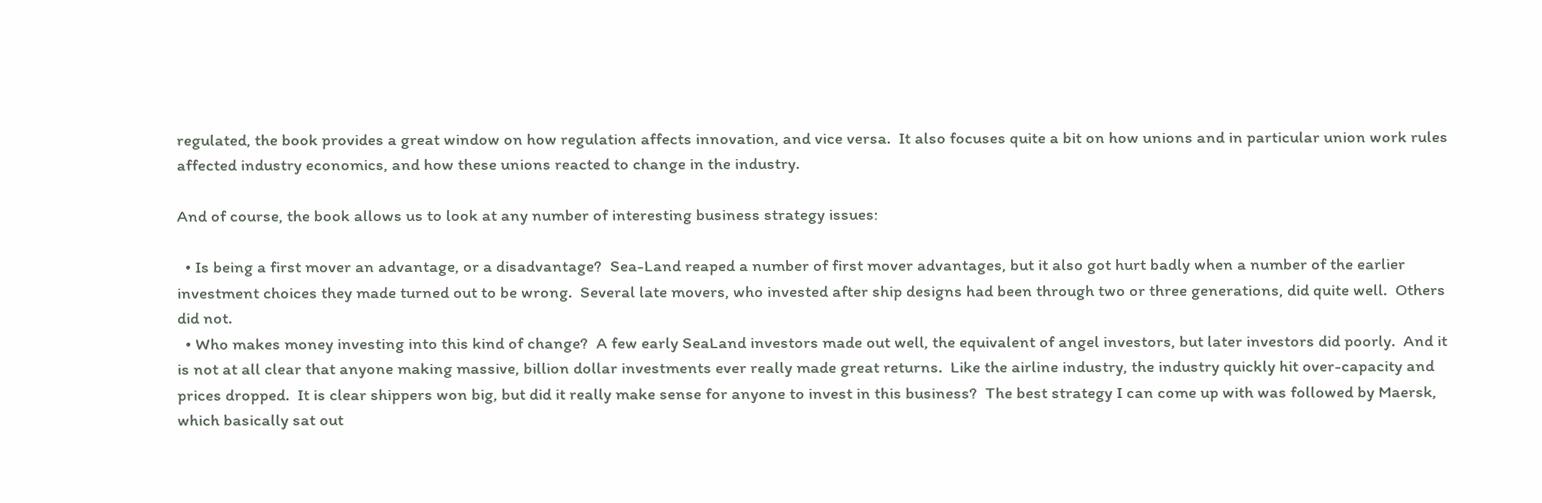regulated, the book provides a great window on how regulation affects innovation, and vice versa.  It also focuses quite a bit on how unions and in particular union work rules affected industry economics, and how these unions reacted to change in the industry.

And of course, the book allows us to look at any number of interesting business strategy issues:

  • Is being a first mover an advantage, or a disadvantage?  Sea-Land reaped a number of first mover advantages, but it also got hurt badly when a number of the earlier investment choices they made turned out to be wrong.  Several late movers, who invested after ship designs had been through two or three generations, did quite well.  Others did not.
  • Who makes money investing into this kind of change?  A few early SeaLand investors made out well, the equivalent of angel investors, but later investors did poorly.  And it is not at all clear that anyone making massive, billion dollar investments ever really made great returns.  Like the airline industry, the industry quickly hit over-capacity and prices dropped.  It is clear shippers won big, but did it really make sense for anyone to invest in this business?  The best strategy I can come up with was followed by Maersk, which basically sat out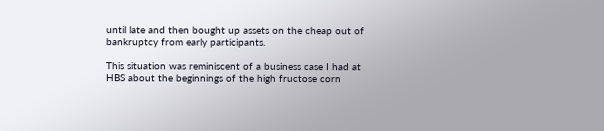until late and then bought up assets on the cheap out of bankruptcy from early participants.

This situation was reminiscent of a business case I had at HBS about the beginnings of the high fructose corn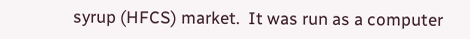syrup (HFCS) market.  It was run as a computer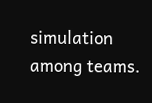simulation among teams.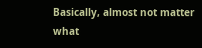Basically, almost not matter what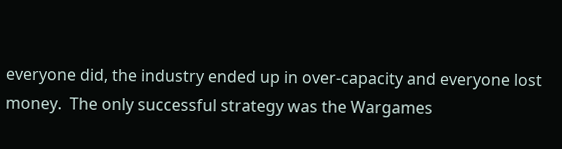everyone did, the industry ended up in over-capacity and everyone lost money.  The only successful strategy was the Wargames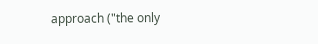approach ("the only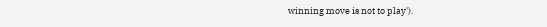winning move is not to play').